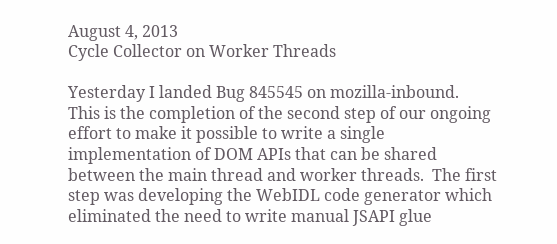August 4, 2013
Cycle Collector on Worker Threads

Yesterday I landed Bug 845545 on mozilla-inbound.  This is the completion of the second step of our ongoing effort to make it possible to write a single implementation of DOM APIs that can be shared between the main thread and worker threads.  The first step was developing the WebIDL code generator which eliminated the need to write manual JSAPI glue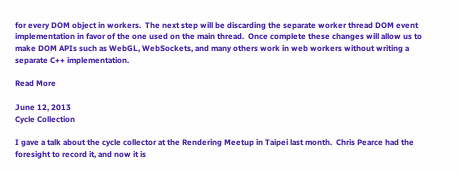for every DOM object in workers.  The next step will be discarding the separate worker thread DOM event implementation in favor of the one used on the main thread.  Once complete these changes will allow us to make DOM APIs such as WebGL, WebSockets, and many others work in web workers without writing a separate C++ implementation.

Read More

June 12, 2013
Cycle Collection

I gave a talk about the cycle collector at the Rendering Meetup in Taipei last month.  Chris Pearce had the foresight to record it, and now it is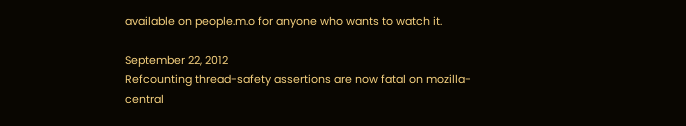available on people.m.o for anyone who wants to watch it.

September 22, 2012
Refcounting thread-safety assertions are now fatal on mozilla-central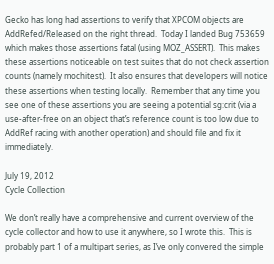Gecko has long had assertions to verify that XPCOM objects are AddRefed/Released on the right thread.  Today I landed Bug 753659 which makes those assertions fatal (using MOZ_ASSERT).  This makes these assertions noticeable on test suites that do not check assertion counts (namely mochitest).  It also ensures that developers will notice these assertions when testing locally.  Remember that any time you see one of these assertions you are seeing a potential sg:crit (via a use-after-free on an object that’s reference count is too low due to AddRef racing with another operation) and should file and fix it immediately.

July 19, 2012
Cycle Collection

We don’t really have a comprehensive and current overview of the cycle collector and how to use it anywhere, so I wrote this.  This is probably part 1 of a multipart series, as I’ve only convered the simple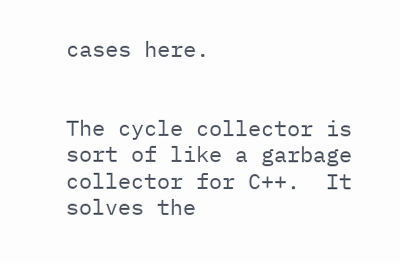cases here.


The cycle collector is sort of like a garbage collector for C++.  It solves the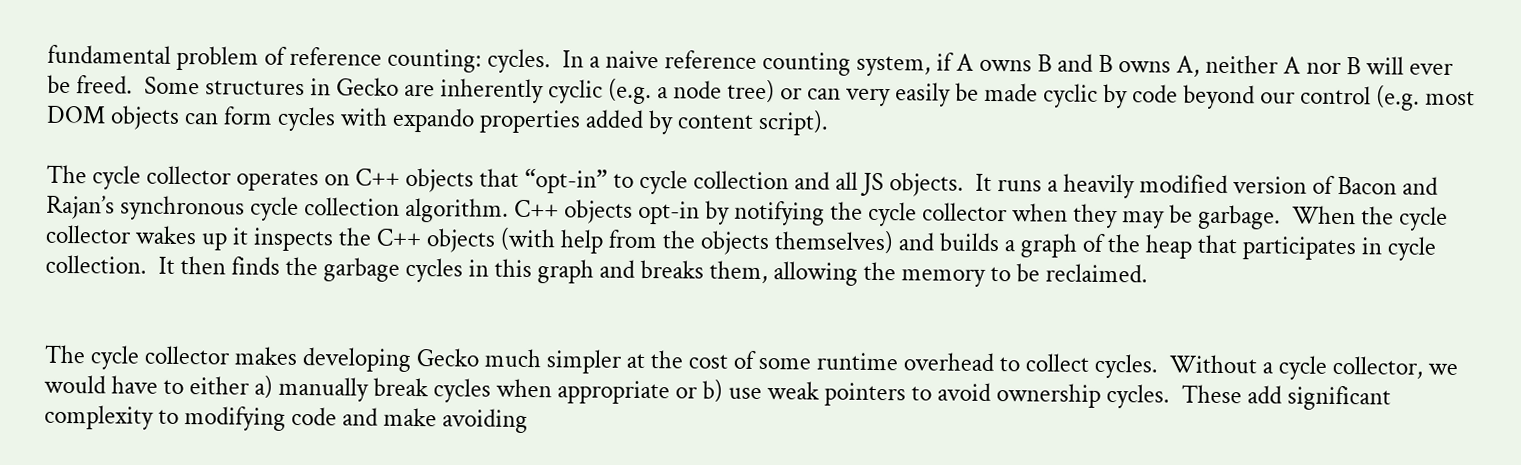fundamental problem of reference counting: cycles.  In a naive reference counting system, if A owns B and B owns A, neither A nor B will ever be freed.  Some structures in Gecko are inherently cyclic (e.g. a node tree) or can very easily be made cyclic by code beyond our control (e.g. most DOM objects can form cycles with expando properties added by content script).

The cycle collector operates on C++ objects that “opt-in” to cycle collection and all JS objects.  It runs a heavily modified version of Bacon and Rajan’s synchronous cycle collection algorithm. C++ objects opt-in by notifying the cycle collector when they may be garbage.  When the cycle collector wakes up it inspects the C++ objects (with help from the objects themselves) and builds a graph of the heap that participates in cycle collection.  It then finds the garbage cycles in this graph and breaks them, allowing the memory to be reclaimed.


The cycle collector makes developing Gecko much simpler at the cost of some runtime overhead to collect cycles.  Without a cycle collector, we would have to either a) manually break cycles when appropriate or b) use weak pointers to avoid ownership cycles.  These add significant complexity to modifying code and make avoiding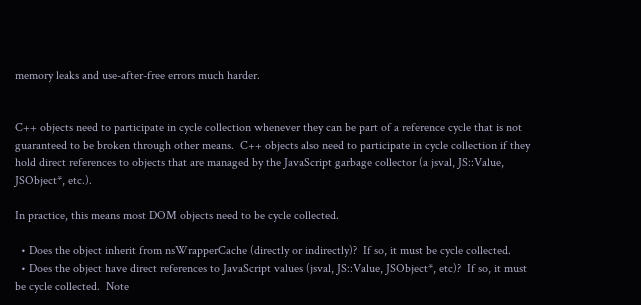memory leaks and use-after-free errors much harder.


C++ objects need to participate in cycle collection whenever they can be part of a reference cycle that is not guaranteed to be broken through other means.  C++ objects also need to participate in cycle collection if they hold direct references to objects that are managed by the JavaScript garbage collector (a jsval, JS::Value, JSObject*, etc.).

In practice, this means most DOM objects need to be cycle collected.

  • Does the object inherit from nsWrapperCache (directly or indirectly)?  If so, it must be cycle collected.
  • Does the object have direct references to JavaScript values (jsval, JS::Value, JSObject*, etc)?  If so, it must be cycle collected.  Note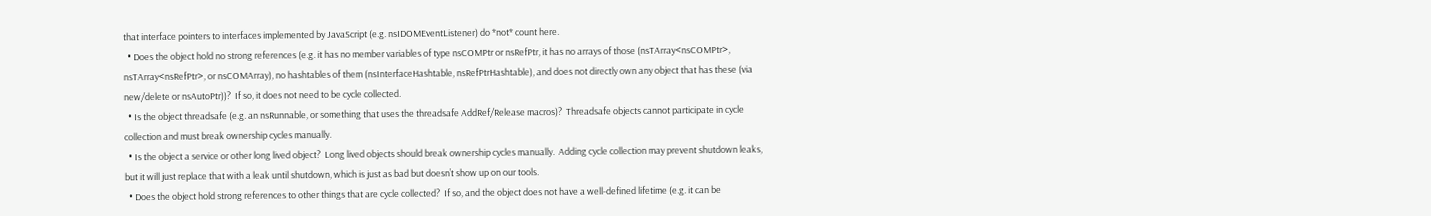that interface pointers to interfaces implemented by JavaScript (e.g. nsIDOMEventListener) do *not* count here.
  • Does the object hold no strong references (e.g. it has no member variables of type nsCOMPtr or nsRefPtr, it has no arrays of those (nsTArray<nsCOMPtr>, nsTArray<nsRefPtr>, or nsCOMArray), no hashtables of them (nsInterfaceHashtable, nsRefPtrHashtable), and does not directly own any object that has these (via new/delete or nsAutoPtr))?  If so, it does not need to be cycle collected.
  • Is the object threadsafe (e.g. an nsRunnable, or something that uses the threadsafe AddRef/Release macros)?  Threadsafe objects cannot participate in cycle collection and must break ownership cycles manually.
  • Is the object a service or other long lived object?  Long lived objects should break ownership cycles manually.  Adding cycle collection may prevent shutdown leaks, but it will just replace that with a leak until shutdown, which is just as bad but doesn’t show up on our tools.
  • Does the object hold strong references to other things that are cycle collected?  If so, and the object does not have a well-defined lifetime (e.g. it can be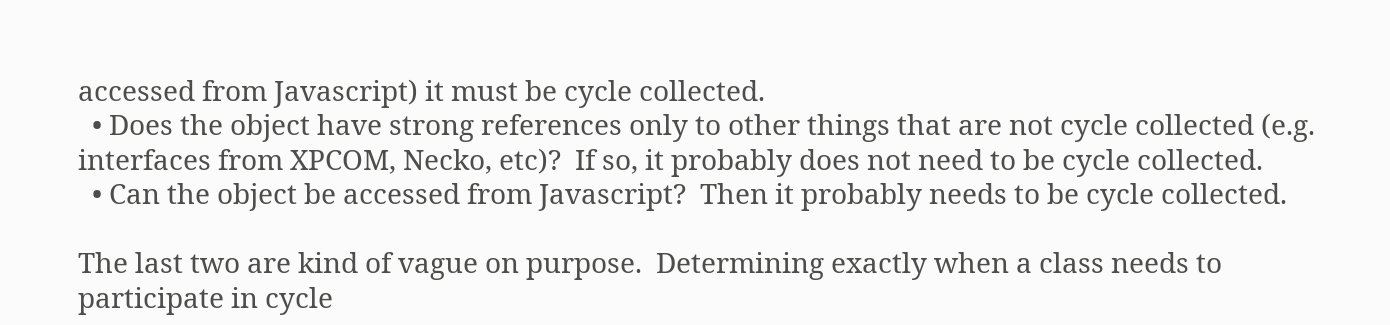accessed from Javascript) it must be cycle collected.
  • Does the object have strong references only to other things that are not cycle collected (e.g. interfaces from XPCOM, Necko, etc)?  If so, it probably does not need to be cycle collected.
  • Can the object be accessed from Javascript?  Then it probably needs to be cycle collected.

The last two are kind of vague on purpose.  Determining exactly when a class needs to participate in cycle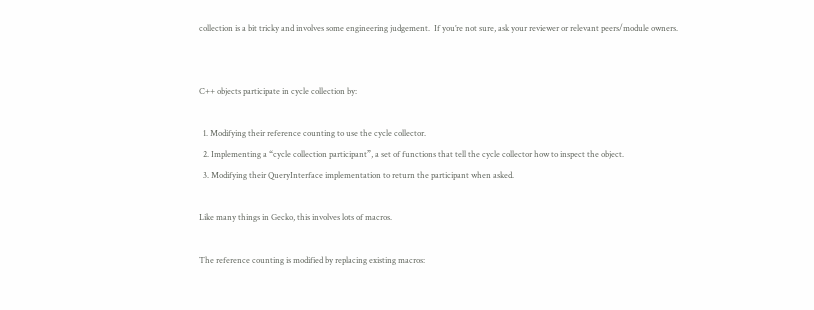collection is a bit tricky and involves some engineering judgement.  If you’re not sure, ask your reviewer or relevant peers/module owners.


C++ objects participate in cycle collection by:

  1. Modifying their reference counting to use the cycle collector.
  2. Implementing a “cycle collection participant”, a set of functions that tell the cycle collector how to inspect the object.
  3. Modifying their QueryInterface implementation to return the participant when asked.

Like many things in Gecko, this involves lots of macros.

The reference counting is modified by replacing existing macros: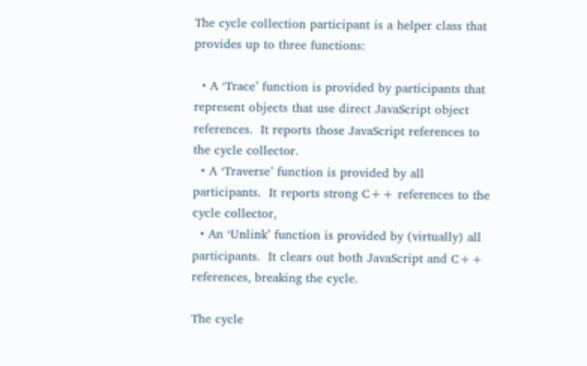The cycle collection participant is a helper class that provides up to three functions:

  • A ‘Trace’ function is provided by participants that represent objects that use direct JavaScript object references.  It reports those JavaScript references to the cycle collector.
  • A ‘Traverse’ function is provided by all participants.  It reports strong C++ references to the cycle collector,
  • An ‘Unlink’ function is provided by (virtually) all participants.  It clears out both JavaScript and C++ references, breaking the cycle.

The cycle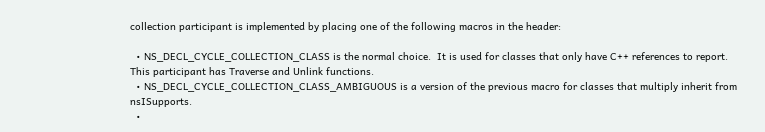collection participant is implemented by placing one of the following macros in the header:

  • NS_DECL_CYCLE_COLLECTION_CLASS is the normal choice.  It is used for classes that only have C++ references to report.  This participant has Traverse and Unlink functions.
  • NS_DECL_CYCLE_COLLECTION_CLASS_AMBIGUOUS is a version of the previous macro for classes that multiply inherit from nsISupports.
  •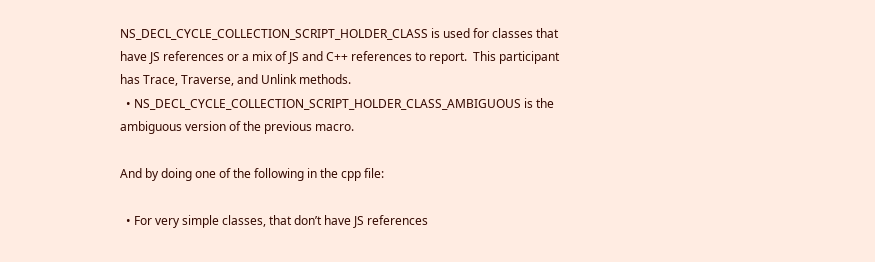NS_DECL_CYCLE_COLLECTION_SCRIPT_HOLDER_CLASS is used for classes that have JS references or a mix of JS and C++ references to report.  This participant has Trace, Traverse, and Unlink methods.
  • NS_DECL_CYCLE_COLLECTION_SCRIPT_HOLDER_CLASS_AMBIGUOUS is the ambiguous version of the previous macro.

And by doing one of the following in the cpp file:

  • For very simple classes, that don’t have JS references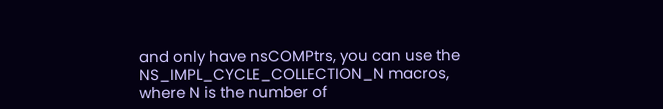and only have nsCOMPtrs, you can use the NS_IMPL_CYCLE_COLLECTION_N macros, where N is the number of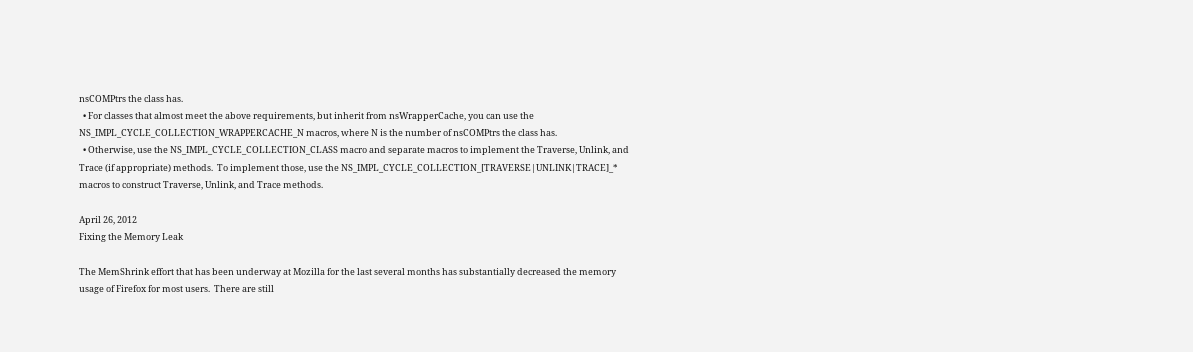nsCOMPtrs the class has.
  • For classes that almost meet the above requirements, but inherit from nsWrapperCache, you can use the NS_IMPL_CYCLE_COLLECTION_WRAPPERCACHE_N macros, where N is the number of nsCOMPtrs the class has.
  • Otherwise, use the NS_IMPL_CYCLE_COLLECTION_CLASS macro and separate macros to implement the Traverse, Unlink, and Trace (if appropriate) methods.  To implement those, use the NS_IMPL_CYCLE_COLLECTION_[TRAVERSE|UNLINK|TRACE]_* macros to construct Traverse, Unlink, and Trace methods.

April 26, 2012
Fixing the Memory Leak

The MemShrink effort that has been underway at Mozilla for the last several months has substantially decreased the memory usage of Firefox for most users.  There are still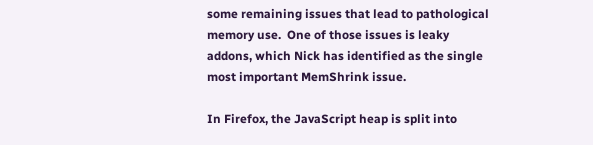some remaining issues that lead to pathological memory use.  One of those issues is leaky addons, which Nick has identified as the single most important MemShrink issue.

In Firefox, the JavaScript heap is split into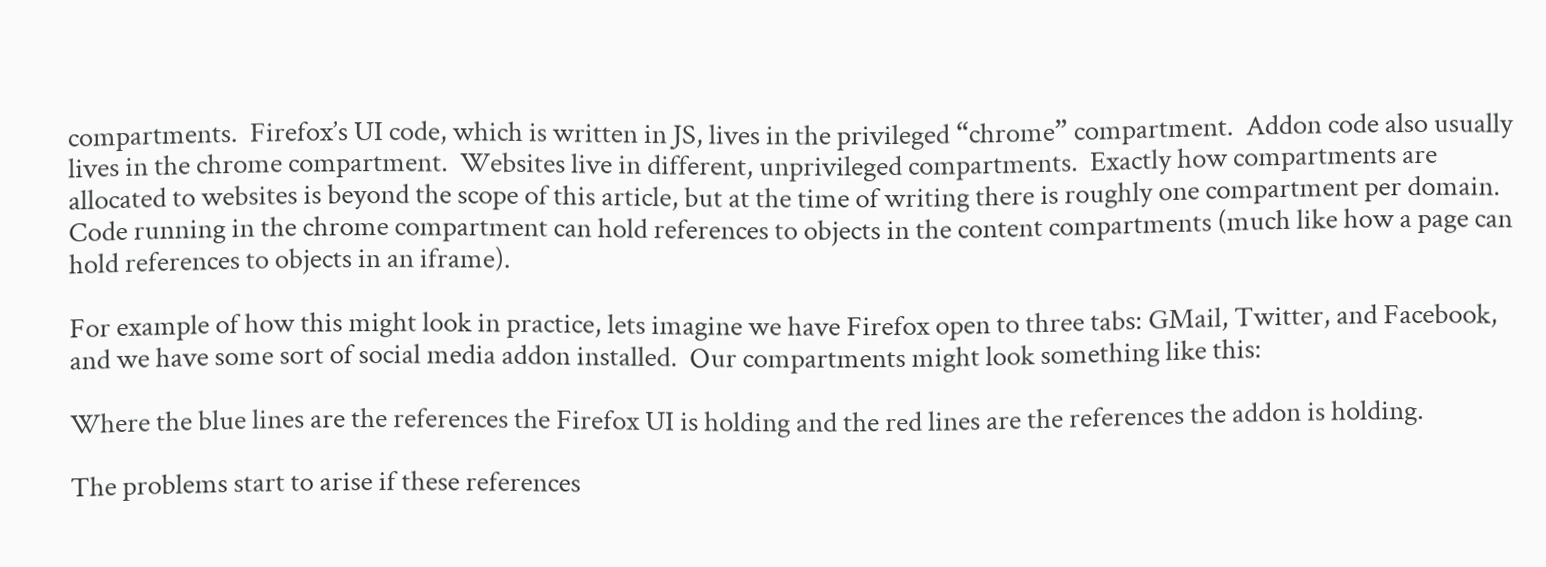compartments.  Firefox’s UI code, which is written in JS, lives in the privileged “chrome” compartment.  Addon code also usually lives in the chrome compartment.  Websites live in different, unprivileged compartments.  Exactly how compartments are allocated to websites is beyond the scope of this article, but at the time of writing there is roughly one compartment per domain.  Code running in the chrome compartment can hold references to objects in the content compartments (much like how a page can hold references to objects in an iframe).

For example of how this might look in practice, lets imagine we have Firefox open to three tabs: GMail, Twitter, and Facebook, and we have some sort of social media addon installed.  Our compartments might look something like this:

Where the blue lines are the references the Firefox UI is holding and the red lines are the references the addon is holding.

The problems start to arise if these references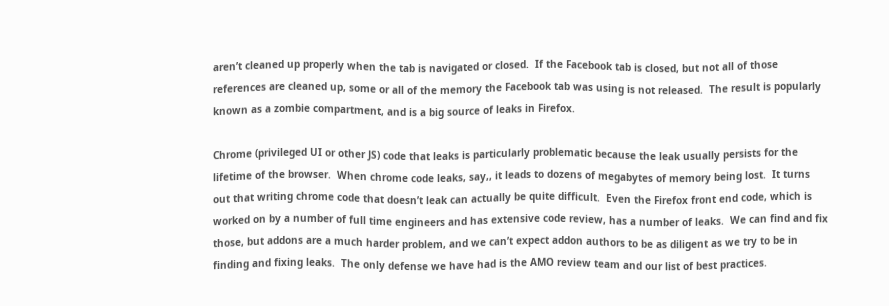aren’t cleaned up properly when the tab is navigated or closed.  If the Facebook tab is closed, but not all of those references are cleaned up, some or all of the memory the Facebook tab was using is not released.  The result is popularly known as a zombie compartment, and is a big source of leaks in Firefox.

Chrome (privileged UI or other JS) code that leaks is particularly problematic because the leak usually persists for the lifetime of the browser.  When chrome code leaks, say,, it leads to dozens of megabytes of memory being lost.  It turns out that writing chrome code that doesn’t leak can actually be quite difficult.  Even the Firefox front end code, which is worked on by a number of full time engineers and has extensive code review, has a number of leaks.  We can find and fix those, but addons are a much harder problem, and we can’t expect addon authors to be as diligent as we try to be in finding and fixing leaks.  The only defense we have had is the AMO review team and our list of best practices.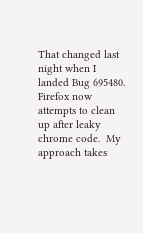That changed last night when I landed Bug 695480.  Firefox now attempts to clean up after leaky chrome code.  My approach takes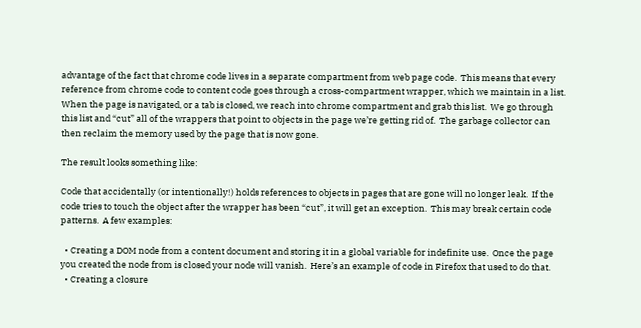advantage of the fact that chrome code lives in a separate compartment from web page code.  This means that every reference from chrome code to content code goes through a cross-compartment wrapper, which we maintain in a list.  When the page is navigated, or a tab is closed, we reach into chrome compartment and grab this list.  We go through this list and “cut” all of the wrappers that point to objects in the page we’re getting rid of.  The garbage collector can then reclaim the memory used by the page that is now gone.

The result looks something like:

Code that accidentally (or intentionally!) holds references to objects in pages that are gone will no longer leak.  If the code tries to touch the object after the wrapper has been “cut”, it will get an exception.  This may break certain code patterns.  A few examples:

  • Creating a DOM node from a content document and storing it in a global variable for indefinite use.  Once the page you created the node from is closed your node will vanish.  Here’s an example of code in Firefox that used to do that.
  • Creating a closure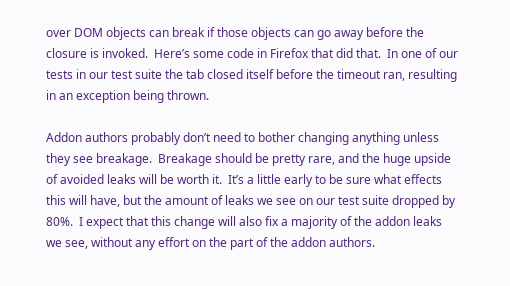over DOM objects can break if those objects can go away before the closure is invoked.  Here’s some code in Firefox that did that.  In one of our tests in our test suite the tab closed itself before the timeout ran, resulting in an exception being thrown.

Addon authors probably don’t need to bother changing anything unless they see breakage.  Breakage should be pretty rare, and the huge upside of avoided leaks will be worth it.  It’s a little early to be sure what effects this will have, but the amount of leaks we see on our test suite dropped by 80%.  I expect that this change will also fix a majority of the addon leaks we see, without any effort on the part of the addon authors.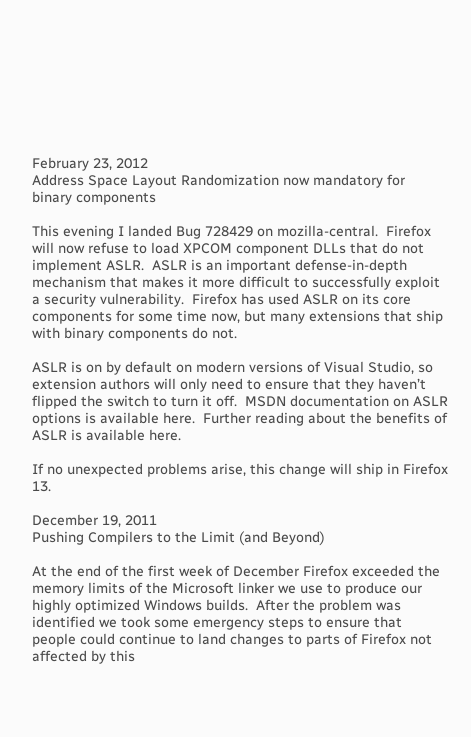February 23, 2012
Address Space Layout Randomization now mandatory for binary components

This evening I landed Bug 728429 on mozilla-central.  Firefox will now refuse to load XPCOM component DLLs that do not implement ASLR.  ASLR is an important defense-in-depth mechanism that makes it more difficult to successfully exploit a security vulnerability.  Firefox has used ASLR on its core components for some time now, but many extensions that ship with binary components do not.

ASLR is on by default on modern versions of Visual Studio, so extension authors will only need to ensure that they haven’t flipped the switch to turn it off.  MSDN documentation on ASLR options is available here.  Further reading about the benefits of ASLR is available here.

If no unexpected problems arise, this change will ship in Firefox 13.

December 19, 2011
Pushing Compilers to the Limit (and Beyond)

At the end of the first week of December Firefox exceeded the memory limits of the Microsoft linker we use to produce our highly optimized Windows builds.  After the problem was identified we took some emergency steps to ensure that people could continue to land changes to parts of Firefox not affected by this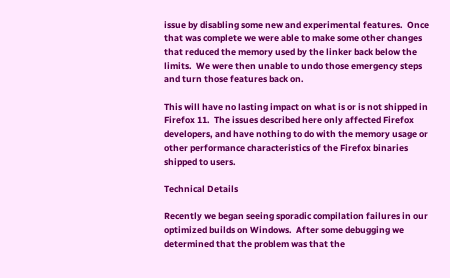issue by disabling some new and experimental features.  Once that was complete we were able to make some other changes that reduced the memory used by the linker back below the limits.  We were then unable to undo those emergency steps and turn those features back on.

This will have no lasting impact on what is or is not shipped in Firefox 11.  The issues described here only affected Firefox developers, and have nothing to do with the memory usage or other performance characteristics of the Firefox binaries shipped to users.

Technical Details

Recently we began seeing sporadic compilation failures in our optimized builds on Windows.  After some debugging we determined that the problem was that the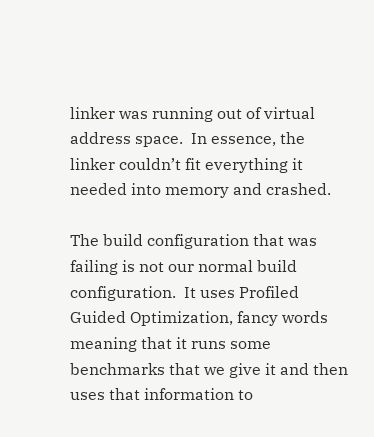linker was running out of virtual address space.  In essence, the linker couldn’t fit everything it needed into memory and crashed.

The build configuration that was failing is not our normal build configuration.  It uses Profiled Guided Optimization, fancy words meaning that it runs some benchmarks that we give it and then uses that information to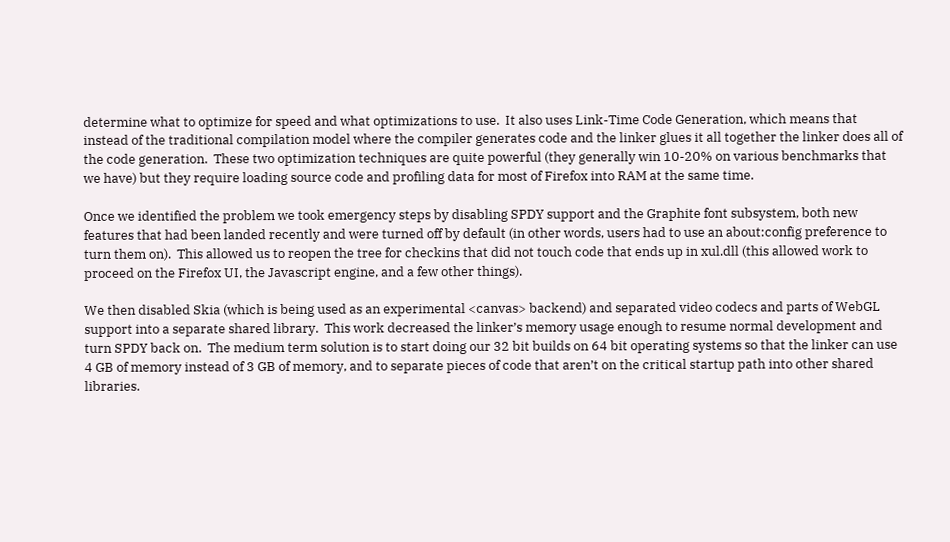determine what to optimize for speed and what optimizations to use.  It also uses Link-Time Code Generation, which means that instead of the traditional compilation model where the compiler generates code and the linker glues it all together the linker does all of the code generation.  These two optimization techniques are quite powerful (they generally win 10-20% on various benchmarks that we have) but they require loading source code and profiling data for most of Firefox into RAM at the same time.

Once we identified the problem we took emergency steps by disabling SPDY support and the Graphite font subsystem, both new features that had been landed recently and were turned off by default (in other words, users had to use an about:config preference to turn them on).  This allowed us to reopen the tree for checkins that did not touch code that ends up in xul.dll (this allowed work to proceed on the Firefox UI, the Javascript engine, and a few other things).

We then disabled Skia (which is being used as an experimental <canvas> backend) and separated video codecs and parts of WebGL support into a separate shared library.  This work decreased the linker’s memory usage enough to resume normal development and turn SPDY back on.  The medium term solution is to start doing our 32 bit builds on 64 bit operating systems so that the linker can use 4 GB of memory instead of 3 GB of memory, and to separate pieces of code that aren’t on the critical startup path into other shared libraries.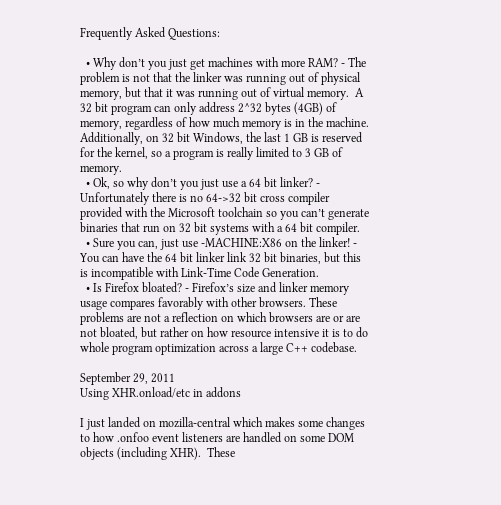Frequently Asked Questions:

  • Why don’t you just get machines with more RAM? - The problem is not that the linker was running out of physical memory, but that it was running out of virtual memory.  A 32 bit program can only address 2^32 bytes (4GB) of memory, regardless of how much memory is in the machine.  Additionally, on 32 bit Windows, the last 1 GB is reserved for the kernel, so a program is really limited to 3 GB of memory.
  • Ok, so why don’t you just use a 64 bit linker? - Unfortunately there is no 64->32 bit cross compiler provided with the Microsoft toolchain so you can’t generate binaries that run on 32 bit systems with a 64 bit compiler.
  • Sure you can, just use -MACHINE:X86 on the linker! - You can have the 64 bit linker link 32 bit binaries, but this is incompatible with Link-Time Code Generation.
  • Is Firefox bloated? - Firefox’s size and linker memory usage compares favorably with other browsers. These problems are not a reflection on which browsers are or are not bloated, but rather on how resource intensive it is to do whole program optimization across a large C++ codebase.

September 29, 2011
Using XHR.onload/etc in addons

I just landed on mozilla-central which makes some changes to how .onfoo event listeners are handled on some DOM objects (including XHR).  These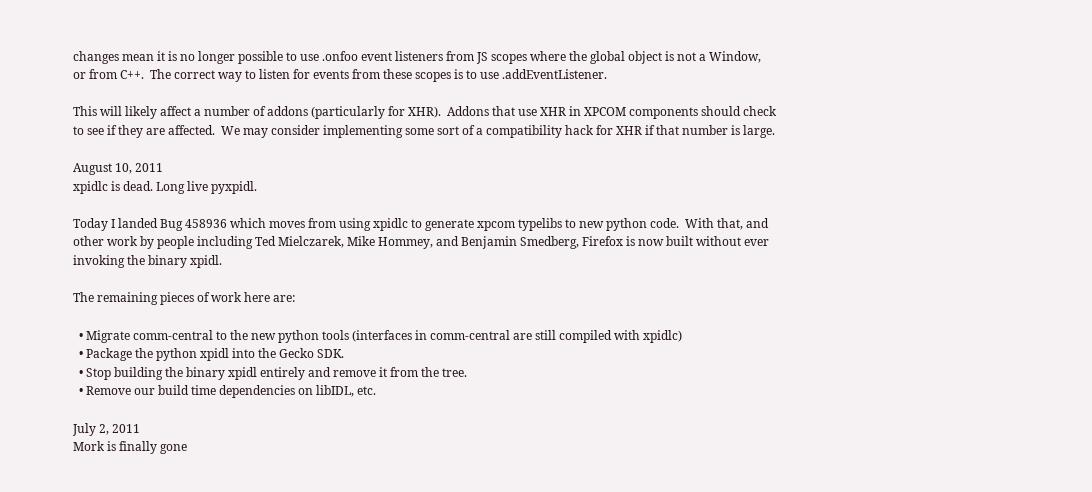changes mean it is no longer possible to use .onfoo event listeners from JS scopes where the global object is not a Window, or from C++.  The correct way to listen for events from these scopes is to use .addEventListener.

This will likely affect a number of addons (particularly for XHR).  Addons that use XHR in XPCOM components should check to see if they are affected.  We may consider implementing some sort of a compatibility hack for XHR if that number is large.

August 10, 2011
xpidlc is dead. Long live pyxpidl.

Today I landed Bug 458936 which moves from using xpidlc to generate xpcom typelibs to new python code.  With that, and other work by people including Ted Mielczarek, Mike Hommey, and Benjamin Smedberg, Firefox is now built without ever invoking the binary xpidl.

The remaining pieces of work here are:

  • Migrate comm-central to the new python tools (interfaces in comm-central are still compiled with xpidlc)
  • Package the python xpidl into the Gecko SDK.
  • Stop building the binary xpidl entirely and remove it from the tree.
  • Remove our build time dependencies on libIDL, etc.

July 2, 2011
Mork is finally gone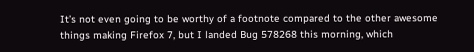It’s not even going to be worthy of a footnote compared to the other awesome things making Firefox 7, but I landed Bug 578268 this morning, which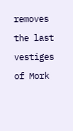removes the last vestiges of Mork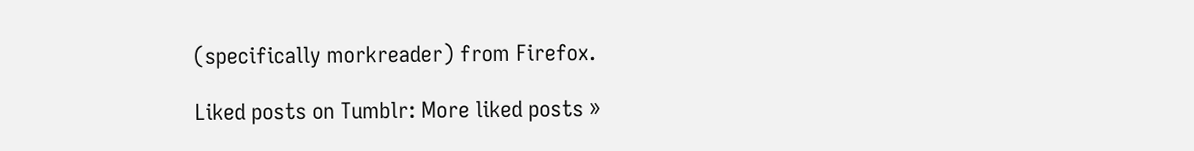(specifically morkreader) from Firefox.

Liked posts on Tumblr: More liked posts »